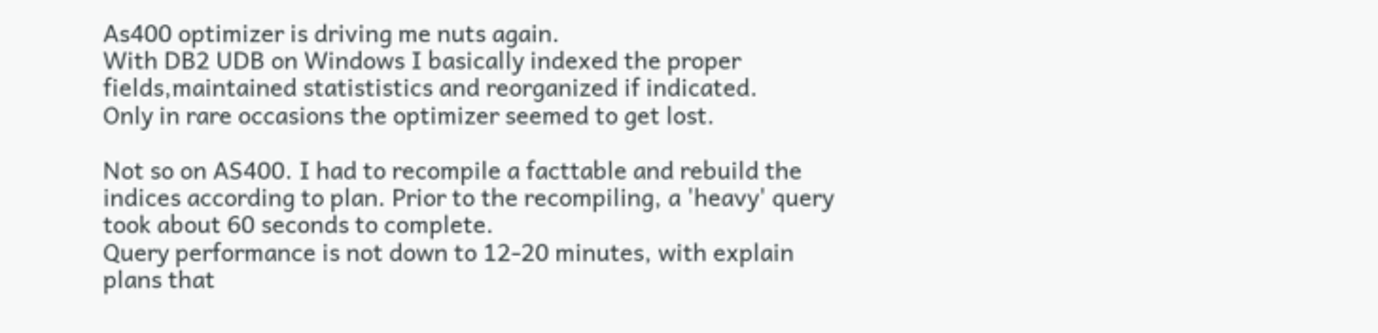As400 optimizer is driving me nuts again.
With DB2 UDB on Windows I basically indexed the proper fields,maintained statististics and reorganized if indicated.
Only in rare occasions the optimizer seemed to get lost.

Not so on AS400. I had to recompile a facttable and rebuild the indices according to plan. Prior to the recompiling, a 'heavy' query took about 60 seconds to complete.
Query performance is not down to 12-20 minutes, with explain plans that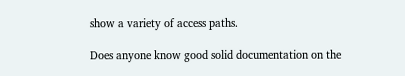show a variety of access paths.

Does anyone know good solid documentation on the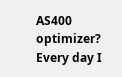AS400 optimizer?
Every day I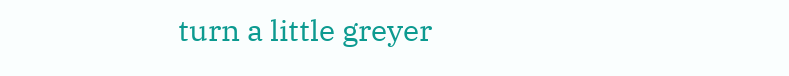turn a little greyer